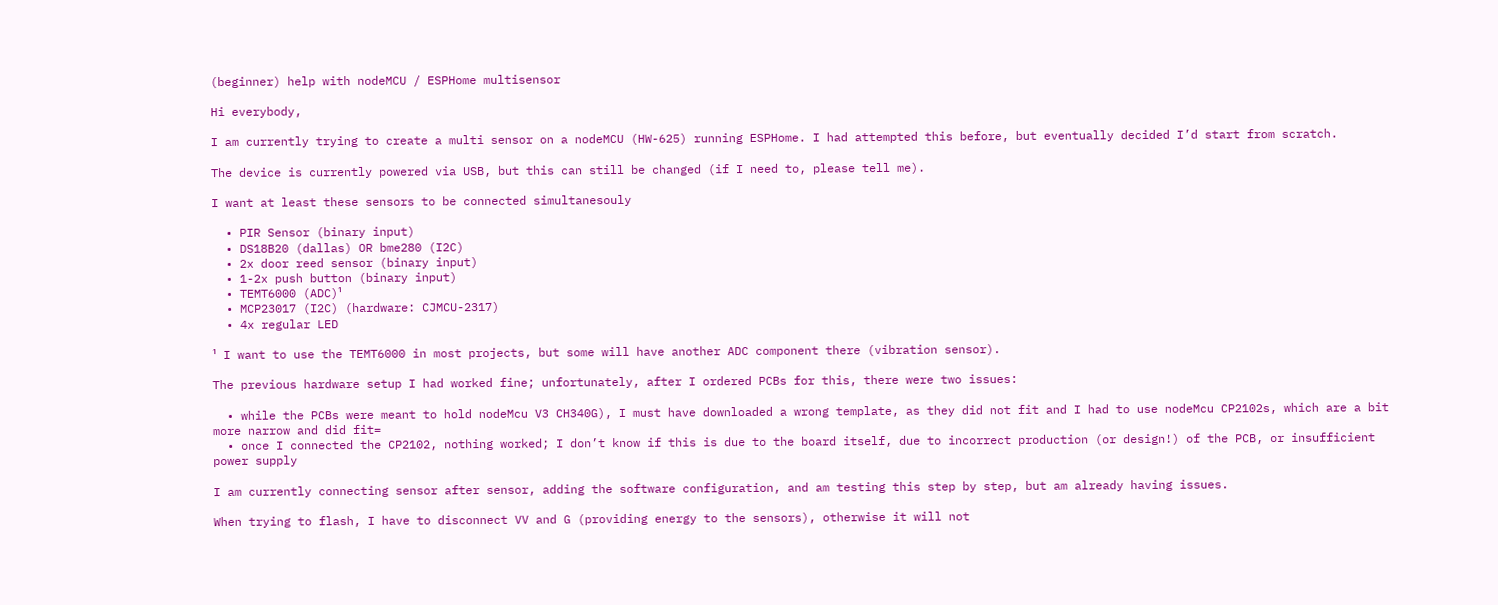(beginner) help with nodeMCU / ESPHome multisensor

Hi everybody,

I am currently trying to create a multi sensor on a nodeMCU (HW-625) running ESPHome. I had attempted this before, but eventually decided I’d start from scratch.

The device is currently powered via USB, but this can still be changed (if I need to, please tell me).

I want at least these sensors to be connected simultanesouly

  • PIR Sensor (binary input)
  • DS18B20 (dallas) OR bme280 (I2C)
  • 2x door reed sensor (binary input)
  • 1-2x push button (binary input)
  • TEMT6000 (ADC)¹
  • MCP23017 (I2C) (hardware: CJMCU-2317)
  • 4x regular LED

¹ I want to use the TEMT6000 in most projects, but some will have another ADC component there (vibration sensor).

The previous hardware setup I had worked fine; unfortunately, after I ordered PCBs for this, there were two issues:

  • while the PCBs were meant to hold nodeMcu V3 CH340G), I must have downloaded a wrong template, as they did not fit and I had to use nodeMcu CP2102s, which are a bit more narrow and did fit=
  • once I connected the CP2102, nothing worked; I don’t know if this is due to the board itself, due to incorrect production (or design!) of the PCB, or insufficient power supply

I am currently connecting sensor after sensor, adding the software configuration, and am testing this step by step, but am already having issues.

When trying to flash, I have to disconnect VV and G (providing energy to the sensors), otherwise it will not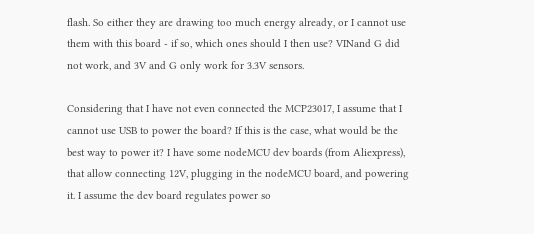flash. So either they are drawing too much energy already, or I cannot use them with this board - if so, which ones should I then use? VINand G did not work, and 3V and G only work for 3.3V sensors.

Considering that I have not even connected the MCP23017, I assume that I cannot use USB to power the board? If this is the case, what would be the best way to power it? I have some nodeMCU dev boards (from Aliexpress), that allow connecting 12V, plugging in the nodeMCU board, and powering it. I assume the dev board regulates power so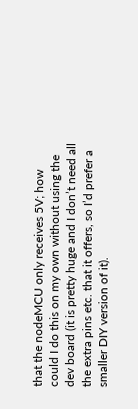that the nodeMCU only receives 5V; how could I do this on my own without using the dev board (it is pretty huge and I don’t need all the extra pins etc. that it offers, so I’d prefer a smaller DIY version of it).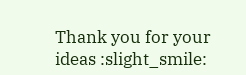Thank you for your ideas :slight_smile: